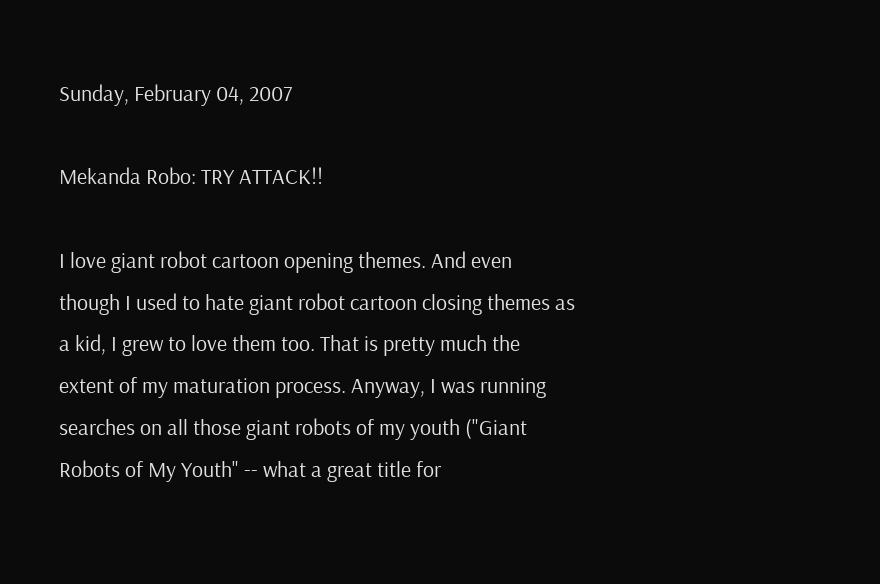Sunday, February 04, 2007

Mekanda Robo: TRY ATTACK!!

I love giant robot cartoon opening themes. And even though I used to hate giant robot cartoon closing themes as a kid, I grew to love them too. That is pretty much the extent of my maturation process. Anyway, I was running searches on all those giant robots of my youth ("Giant Robots of My Youth" -- what a great title for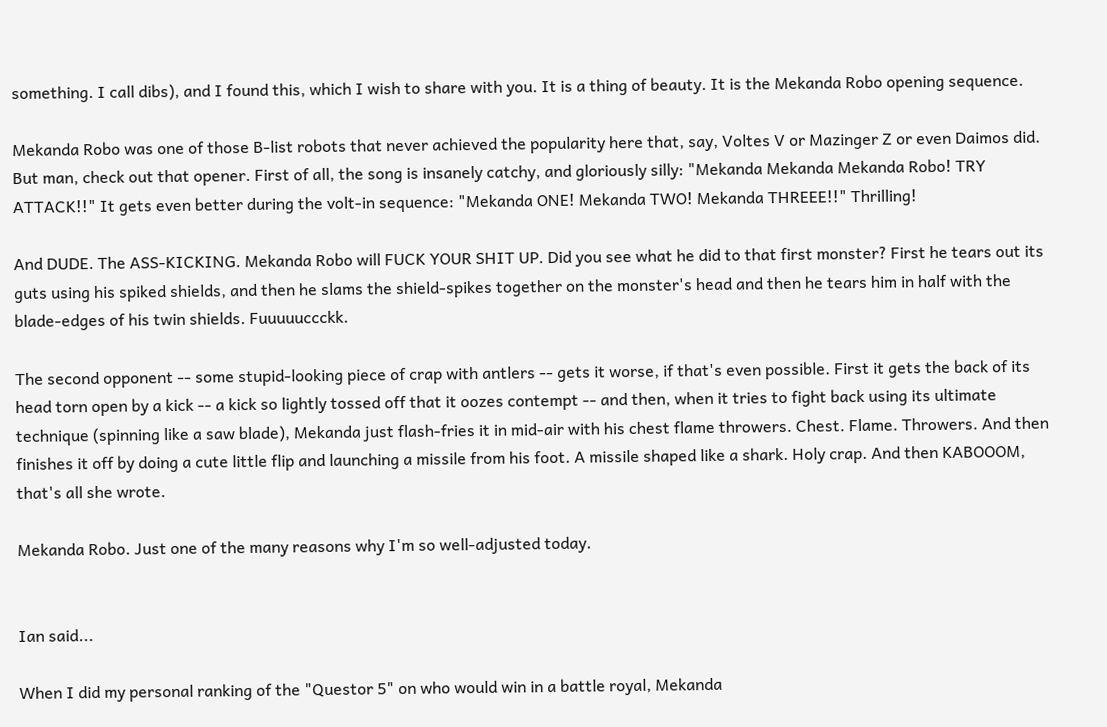something. I call dibs), and I found this, which I wish to share with you. It is a thing of beauty. It is the Mekanda Robo opening sequence.

Mekanda Robo was one of those B-list robots that never achieved the popularity here that, say, Voltes V or Mazinger Z or even Daimos did. But man, check out that opener. First of all, the song is insanely catchy, and gloriously silly: "Mekanda Mekanda Mekanda Robo! TRY ATTACK!!" It gets even better during the volt-in sequence: "Mekanda ONE! Mekanda TWO! Mekanda THREEE!!" Thrilling!

And DUDE. The ASS-KICKING. Mekanda Robo will FUCK YOUR SHIT UP. Did you see what he did to that first monster? First he tears out its guts using his spiked shields, and then he slams the shield-spikes together on the monster's head and then he tears him in half with the blade-edges of his twin shields. Fuuuuuccckk.

The second opponent -- some stupid-looking piece of crap with antlers -- gets it worse, if that's even possible. First it gets the back of its head torn open by a kick -- a kick so lightly tossed off that it oozes contempt -- and then, when it tries to fight back using its ultimate technique (spinning like a saw blade), Mekanda just flash-fries it in mid-air with his chest flame throwers. Chest. Flame. Throwers. And then finishes it off by doing a cute little flip and launching a missile from his foot. A missile shaped like a shark. Holy crap. And then KABOOOM, that's all she wrote.

Mekanda Robo. Just one of the many reasons why I'm so well-adjusted today.


Ian said...

When I did my personal ranking of the "Questor 5" on who would win in a battle royal, Mekanda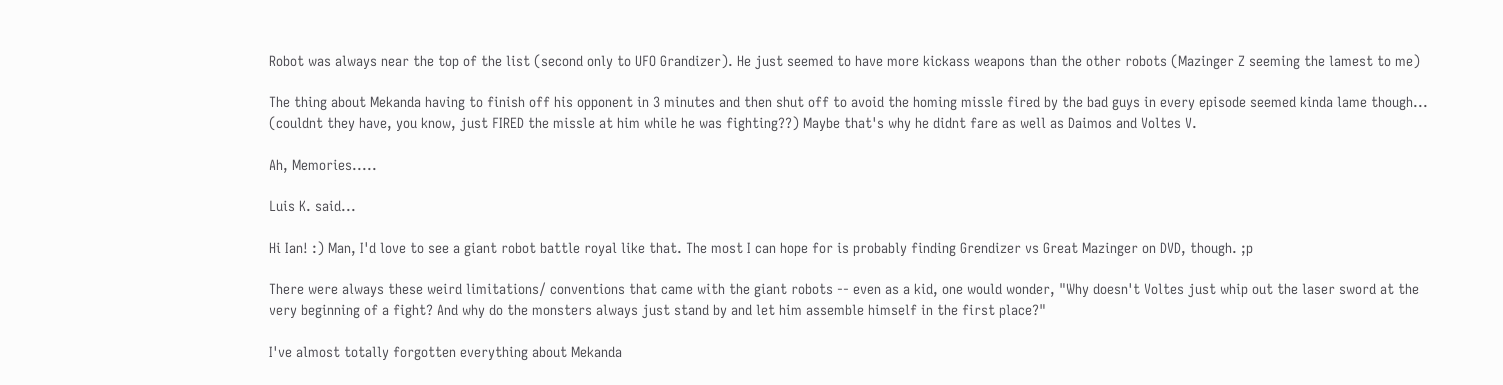Robot was always near the top of the list (second only to UFO Grandizer). He just seemed to have more kickass weapons than the other robots (Mazinger Z seeming the lamest to me)

The thing about Mekanda having to finish off his opponent in 3 minutes and then shut off to avoid the homing missle fired by the bad guys in every episode seemed kinda lame though... (couldnt they have, you know, just FIRED the missle at him while he was fighting??) Maybe that's why he didnt fare as well as Daimos and Voltes V.

Ah, Memories.....

Luis K. said...

Hi Ian! :) Man, I'd love to see a giant robot battle royal like that. The most I can hope for is probably finding Grendizer vs Great Mazinger on DVD, though. ;p

There were always these weird limitations/ conventions that came with the giant robots -- even as a kid, one would wonder, "Why doesn't Voltes just whip out the laser sword at the very beginning of a fight? And why do the monsters always just stand by and let him assemble himself in the first place?"

I've almost totally forgotten everything about Mekanda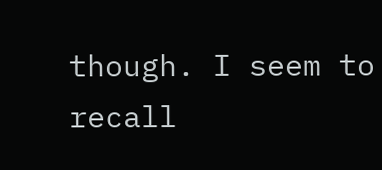though. I seem to recall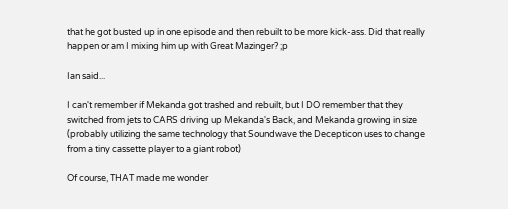that he got busted up in one episode and then rebuilt to be more kick-ass. Did that really happen or am I mixing him up with Great Mazinger? ;p

Ian said...

I can't remember if Mekanda got trashed and rebuilt, but I DO remember that they switched from jets to CARS driving up Mekanda's Back, and Mekanda growing in size (probably utilizing the same technology that Soundwave the Decepticon uses to change from a tiny cassette player to a giant robot)

Of course, THAT made me wonder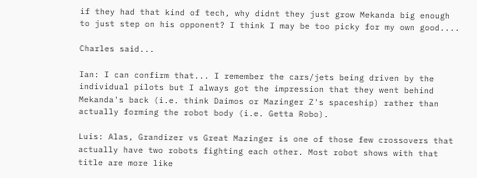if they had that kind of tech, why didnt they just grow Mekanda big enough to just step on his opponent? I think I may be too picky for my own good....

Charles said...

Ian: I can confirm that... I remember the cars/jets being driven by the individual pilots but I always got the impression that they went behind Mekanda's back (i.e. think Daimos or Mazinger Z's spaceship) rather than actually forming the robot body (i.e. Getta Robo).

Luis: Alas, Grandizer vs Great Mazinger is one of those few crossovers that actually have two robots fighting each other. Most robot shows with that title are more like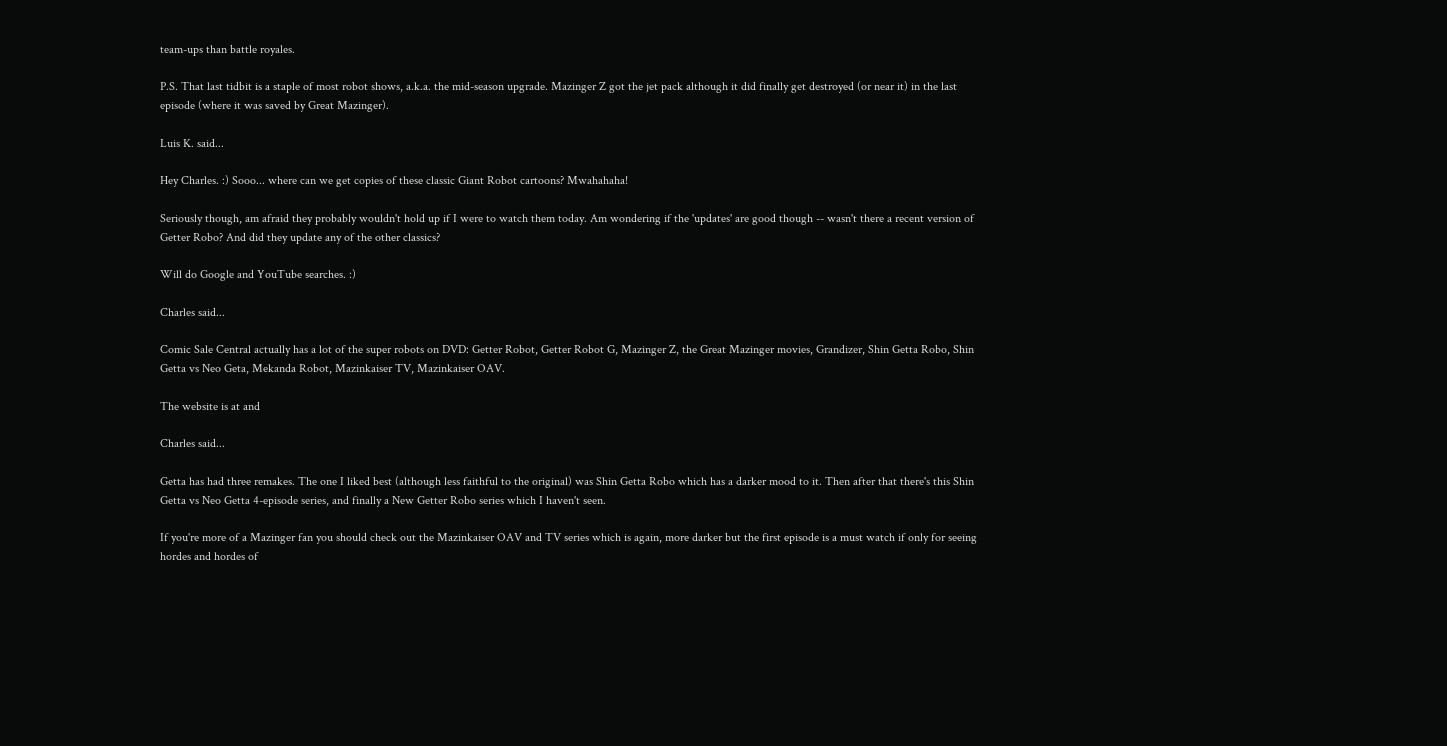team-ups than battle royales.

P.S. That last tidbit is a staple of most robot shows, a.k.a. the mid-season upgrade. Mazinger Z got the jet pack although it did finally get destroyed (or near it) in the last episode (where it was saved by Great Mazinger).

Luis K. said...

Hey Charles. :) Sooo... where can we get copies of these classic Giant Robot cartoons? Mwahahaha!

Seriously though, am afraid they probably wouldn't hold up if I were to watch them today. Am wondering if the 'updates' are good though -- wasn't there a recent version of Getter Robo? And did they update any of the other classics?

Will do Google and YouTube searches. :)

Charles said...

Comic Sale Central actually has a lot of the super robots on DVD: Getter Robot, Getter Robot G, Mazinger Z, the Great Mazinger movies, Grandizer, Shin Getta Robo, Shin Getta vs Neo Geta, Mekanda Robot, Mazinkaiser TV, Mazinkaiser OAV.

The website is at and

Charles said...

Getta has had three remakes. The one I liked best (although less faithful to the original) was Shin Getta Robo which has a darker mood to it. Then after that there's this Shin Getta vs Neo Getta 4-episode series, and finally a New Getter Robo series which I haven't seen.

If you're more of a Mazinger fan you should check out the Mazinkaiser OAV and TV series which is again, more darker but the first episode is a must watch if only for seeing hordes and hordes of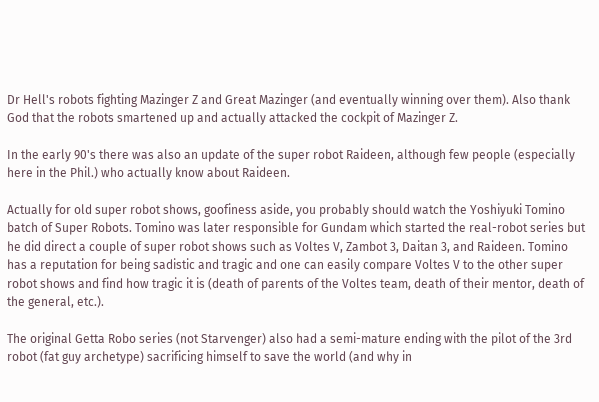Dr Hell's robots fighting Mazinger Z and Great Mazinger (and eventually winning over them). Also thank God that the robots smartened up and actually attacked the cockpit of Mazinger Z.

In the early 90's there was also an update of the super robot Raideen, although few people (especially here in the Phil.) who actually know about Raideen.

Actually for old super robot shows, goofiness aside, you probably should watch the Yoshiyuki Tomino batch of Super Robots. Tomino was later responsible for Gundam which started the real-robot series but he did direct a couple of super robot shows such as Voltes V, Zambot 3, Daitan 3, and Raideen. Tomino has a reputation for being sadistic and tragic and one can easily compare Voltes V to the other super robot shows and find how tragic it is (death of parents of the Voltes team, death of their mentor, death of the general, etc.).

The original Getta Robo series (not Starvenger) also had a semi-mature ending with the pilot of the 3rd robot (fat guy archetype) sacrificing himself to save the world (and why in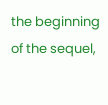the beginning of the sequel,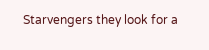Starvengers they look for a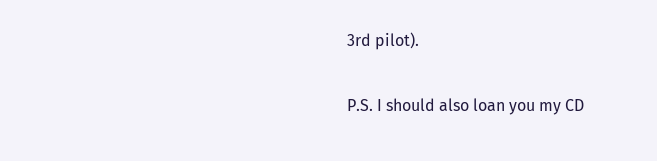3rd pilot).

P.S. I should also loan you my CD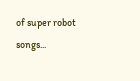of super robot songs...